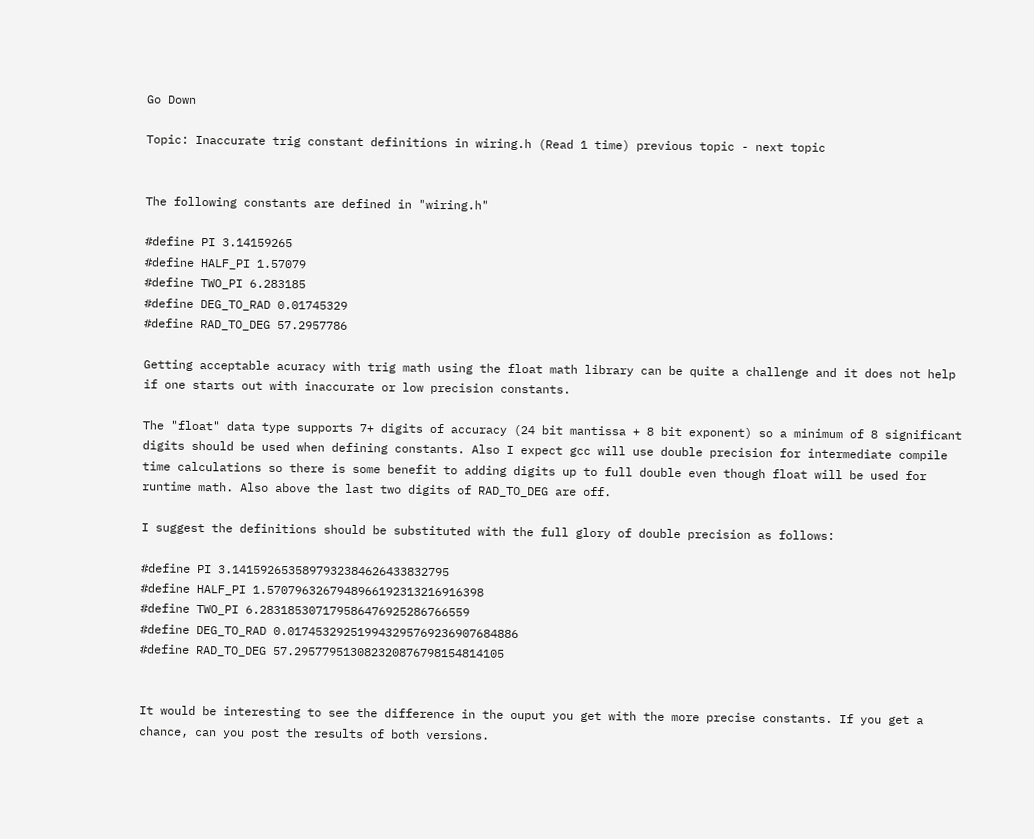Go Down

Topic: Inaccurate trig constant definitions in wiring.h (Read 1 time) previous topic - next topic


The following constants are defined in "wiring.h"

#define PI 3.14159265
#define HALF_PI 1.57079
#define TWO_PI 6.283185
#define DEG_TO_RAD 0.01745329
#define RAD_TO_DEG 57.2957786

Getting acceptable acuracy with trig math using the float math library can be quite a challenge and it does not help if one starts out with inaccurate or low precision constants.

The "float" data type supports 7+ digits of accuracy (24 bit mantissa + 8 bit exponent) so a minimum of 8 significant digits should be used when defining constants. Also I expect gcc will use double precision for intermediate compile time calculations so there is some benefit to adding digits up to full double even though float will be used for runtime math. Also above the last two digits of RAD_TO_DEG are off.

I suggest the definitions should be substituted with the full glory of double precision as follows:

#define PI 3.1415926535897932384626433832795
#define HALF_PI 1.5707963267948966192313216916398
#define TWO_PI 6.283185307179586476925286766559
#define DEG_TO_RAD 0.017453292519943295769236907684886
#define RAD_TO_DEG 57.295779513082320876798154814105


It would be interesting to see the difference in the ouput you get with the more precise constants. If you get a chance, can you post the results of both versions.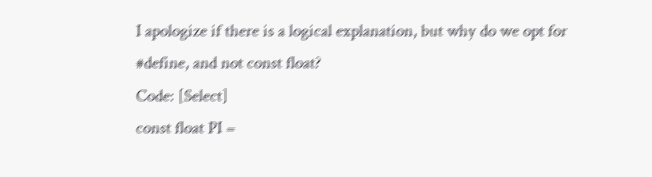I apologize if there is a logical explanation, but why do we opt for #define, and not const float?
Code: [Select]
const float PI =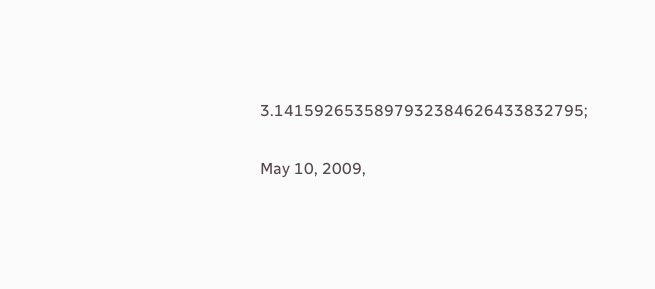3.1415926535897932384626433832795;


May 10, 2009,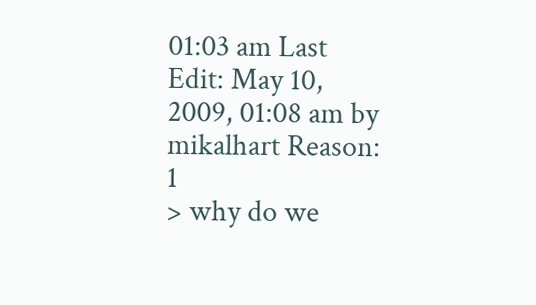01:03 am Last Edit: May 10, 2009, 01:08 am by mikalhart Reason: 1
> why do we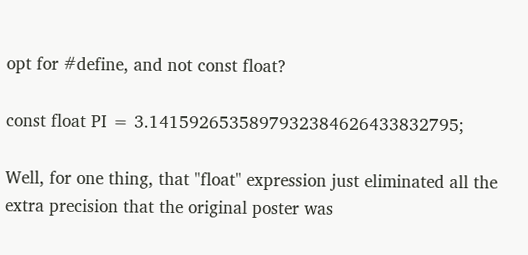opt for #define, and not const float?

const float PI = 3.1415926535897932384626433832795;

Well, for one thing, that "float" expression just eliminated all the extra precision that the original poster was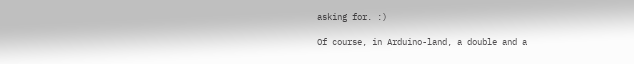asking for. :)

Of course, in Arduino-land, a double and a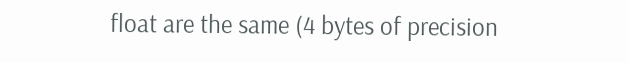float are the same (4 bytes of precision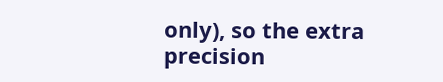only), so the extra precision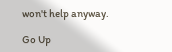won't help anyway.

Go Up